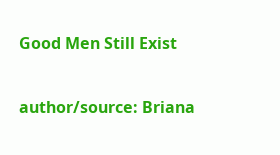Good Men Still Exist

author/source: Briana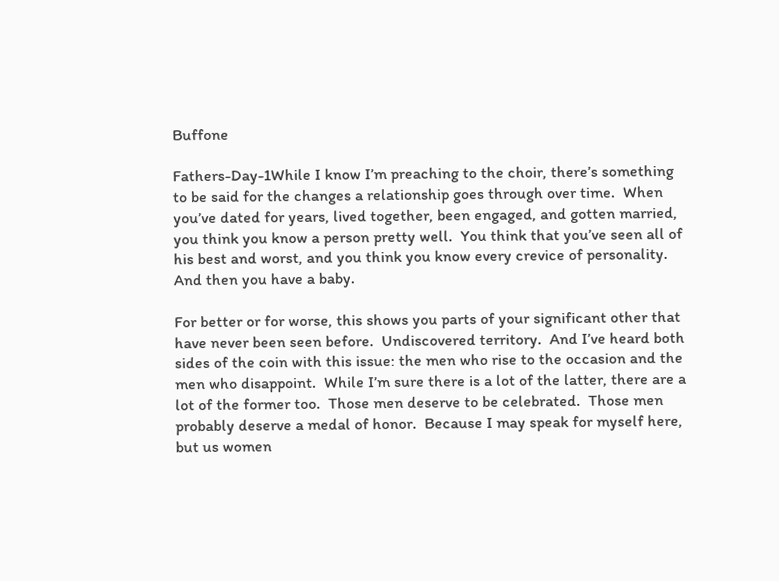Buffone

Fathers-Day-1While I know I’m preaching to the choir, there’s something to be said for the changes a relationship goes through over time.  When you’ve dated for years, lived together, been engaged, and gotten married, you think you know a person pretty well.  You think that you’ve seen all of his best and worst, and you think you know every crevice of personality.  And then you have a baby.

For better or for worse, this shows you parts of your significant other that have never been seen before.  Undiscovered territory.  And I’ve heard both sides of the coin with this issue: the men who rise to the occasion and the men who disappoint.  While I’m sure there is a lot of the latter, there are a lot of the former too.  Those men deserve to be celebrated.  Those men probably deserve a medal of honor.  Because I may speak for myself here, but us women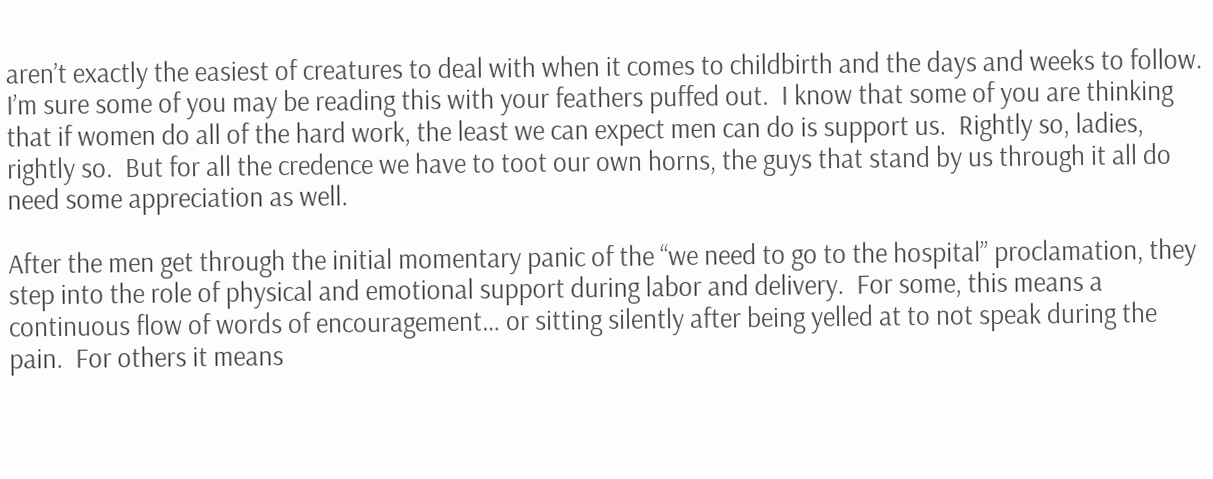aren’t exactly the easiest of creatures to deal with when it comes to childbirth and the days and weeks to follow.  I’m sure some of you may be reading this with your feathers puffed out.  I know that some of you are thinking that if women do all of the hard work, the least we can expect men can do is support us.  Rightly so, ladies, rightly so.  But for all the credence we have to toot our own horns, the guys that stand by us through it all do need some appreciation as well.

After the men get through the initial momentary panic of the “we need to go to the hospital” proclamation, they step into the role of physical and emotional support during labor and delivery.  For some, this means a continuous flow of words of encouragement… or sitting silently after being yelled at to not speak during the pain.  For others it means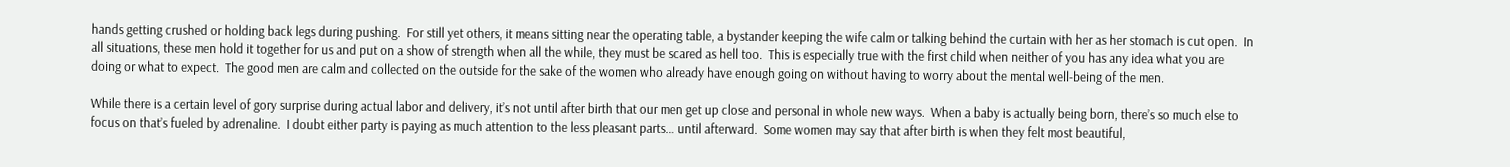hands getting crushed or holding back legs during pushing.  For still yet others, it means sitting near the operating table, a bystander keeping the wife calm or talking behind the curtain with her as her stomach is cut open.  In all situations, these men hold it together for us and put on a show of strength when all the while, they must be scared as hell too.  This is especially true with the first child when neither of you has any idea what you are doing or what to expect.  The good men are calm and collected on the outside for the sake of the women who already have enough going on without having to worry about the mental well-being of the men.

While there is a certain level of gory surprise during actual labor and delivery, it’s not until after birth that our men get up close and personal in whole new ways.  When a baby is actually being born, there’s so much else to focus on that’s fueled by adrenaline.  I doubt either party is paying as much attention to the less pleasant parts… until afterward.  Some women may say that after birth is when they felt most beautiful,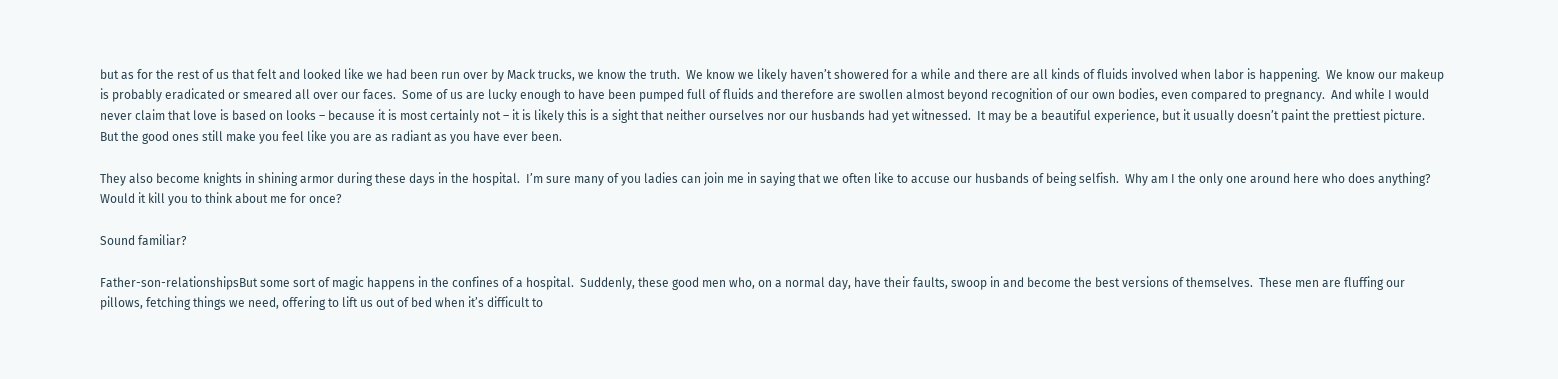but as for the rest of us that felt and looked like we had been run over by Mack trucks, we know the truth.  We know we likely haven’t showered for a while and there are all kinds of fluids involved when labor is happening.  We know our makeup is probably eradicated or smeared all over our faces.  Some of us are lucky enough to have been pumped full of fluids and therefore are swollen almost beyond recognition of our own bodies, even compared to pregnancy.  And while I would never claim that love is based on looks – because it is most certainly not – it is likely this is a sight that neither ourselves nor our husbands had yet witnessed.  It may be a beautiful experience, but it usually doesn’t paint the prettiest picture.  But the good ones still make you feel like you are as radiant as you have ever been.

They also become knights in shining armor during these days in the hospital.  I’m sure many of you ladies can join me in saying that we often like to accuse our husbands of being selfish.  Why am I the only one around here who does anything?  Would it kill you to think about me for once?

Sound familiar?

Father-son-relationshipsBut some sort of magic happens in the confines of a hospital.  Suddenly, these good men who, on a normal day, have their faults, swoop in and become the best versions of themselves.  These men are fluffing our pillows, fetching things we need, offering to lift us out of bed when it’s difficult to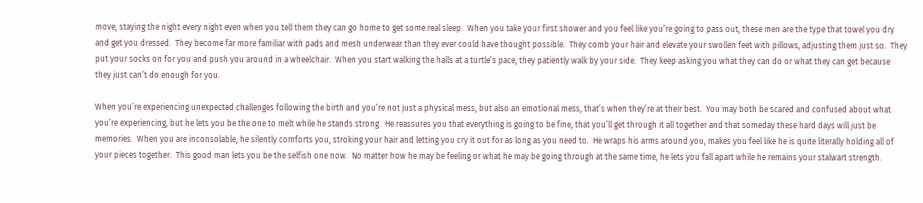move, staying the night every night even when you tell them they can go home to get some real sleep.  When you take your first shower and you feel like you’re going to pass out, these men are the type that towel you dry and get you dressed.  They become far more familiar with pads and mesh underwear than they ever could have thought possible.  They comb your hair and elevate your swollen feet with pillows, adjusting them just so.  They put your socks on for you and push you around in a wheelchair.  When you start walking the halls at a turtle’s pace, they patiently walk by your side.  They keep asking you what they can do or what they can get because they just can’t do enough for you.

When you’re experiencing unexpected challenges following the birth and you’re not just a physical mess, but also an emotional mess, that’s when they’re at their best.  You may both be scared and confused about what you’re experiencing, but he lets you be the one to melt while he stands strong.  He reassures you that everything is going to be fine, that you’ll get through it all together and that someday these hard days will just be memories.  When you are inconsolable, he silently comforts you, stroking your hair and letting you cry it out for as long as you need to.  He wraps his arms around you, makes you feel like he is quite literally holding all of your pieces together.  This good man lets you be the selfish one now.  No matter how he may be feeling or what he may be going through at the same time, he lets you fall apart while he remains your stalwart strength.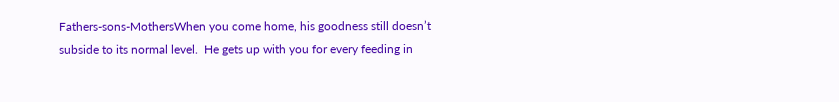Fathers-sons-MothersWhen you come home, his goodness still doesn’t subside to its normal level.  He gets up with you for every feeding in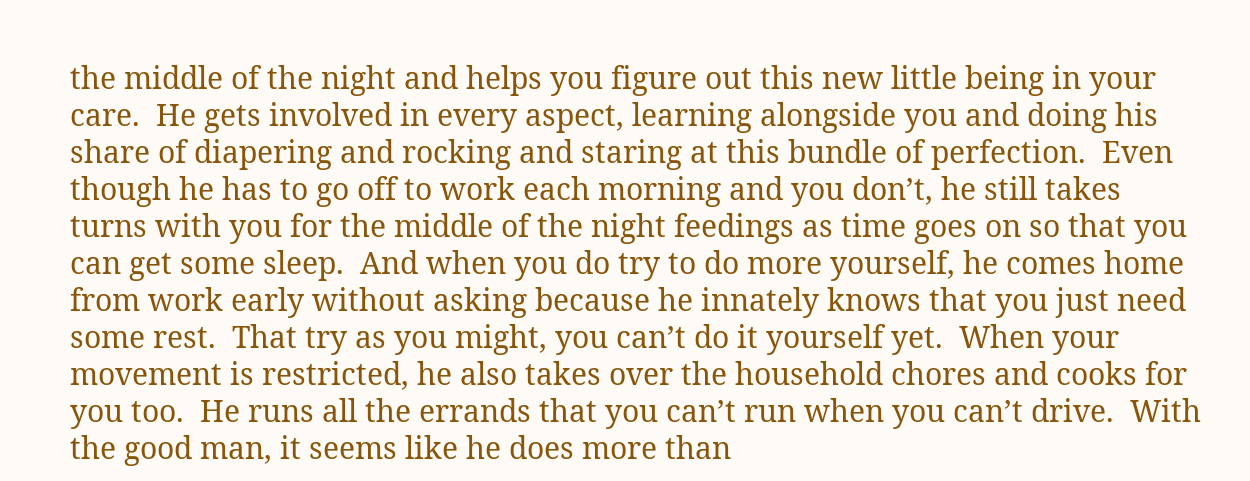the middle of the night and helps you figure out this new little being in your care.  He gets involved in every aspect, learning alongside you and doing his share of diapering and rocking and staring at this bundle of perfection.  Even though he has to go off to work each morning and you don’t, he still takes turns with you for the middle of the night feedings as time goes on so that you can get some sleep.  And when you do try to do more yourself, he comes home from work early without asking because he innately knows that you just need some rest.  That try as you might, you can’t do it yourself yet.  When your movement is restricted, he also takes over the household chores and cooks for you too.  He runs all the errands that you can’t run when you can’t drive.  With the good man, it seems like he does more than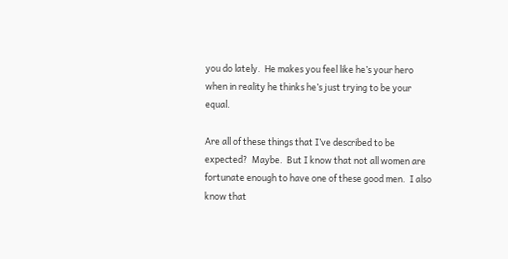you do lately.  He makes you feel like he’s your hero when in reality he thinks he’s just trying to be your equal.

Are all of these things that I’ve described to be expected?  Maybe.  But I know that not all women are fortunate enough to have one of these good men.  I also know that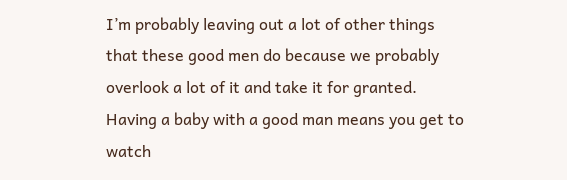I’m probably leaving out a lot of other things that these good men do because we probably overlook a lot of it and take it for granted.  Having a baby with a good man means you get to watch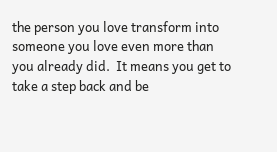the person you love transform into someone you love even more than you already did.  It means you get to take a step back and be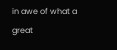in awe of what a great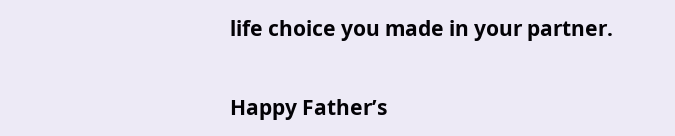life choice you made in your partner.

Happy Father’s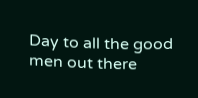Day to all the good men out there